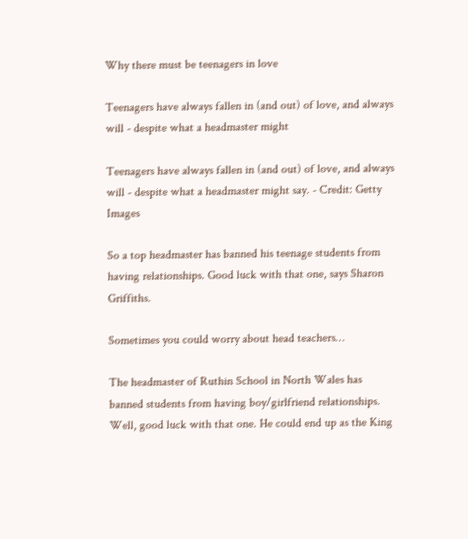Why there must be teenagers in love

Teenagers have always fallen in (and out) of love, and always will - despite what a headmaster might

Teenagers have always fallen in (and out) of love, and always will - despite what a headmaster might say. - Credit: Getty Images

So a top headmaster has banned his teenage students from having relationships. Good luck with that one, says Sharon Griffiths.

Sometimes you could worry about head teachers…

The headmaster of Ruthin School in North Wales has banned students from having boy/girlfriend relationships. Well, good luck with that one. He could end up as the King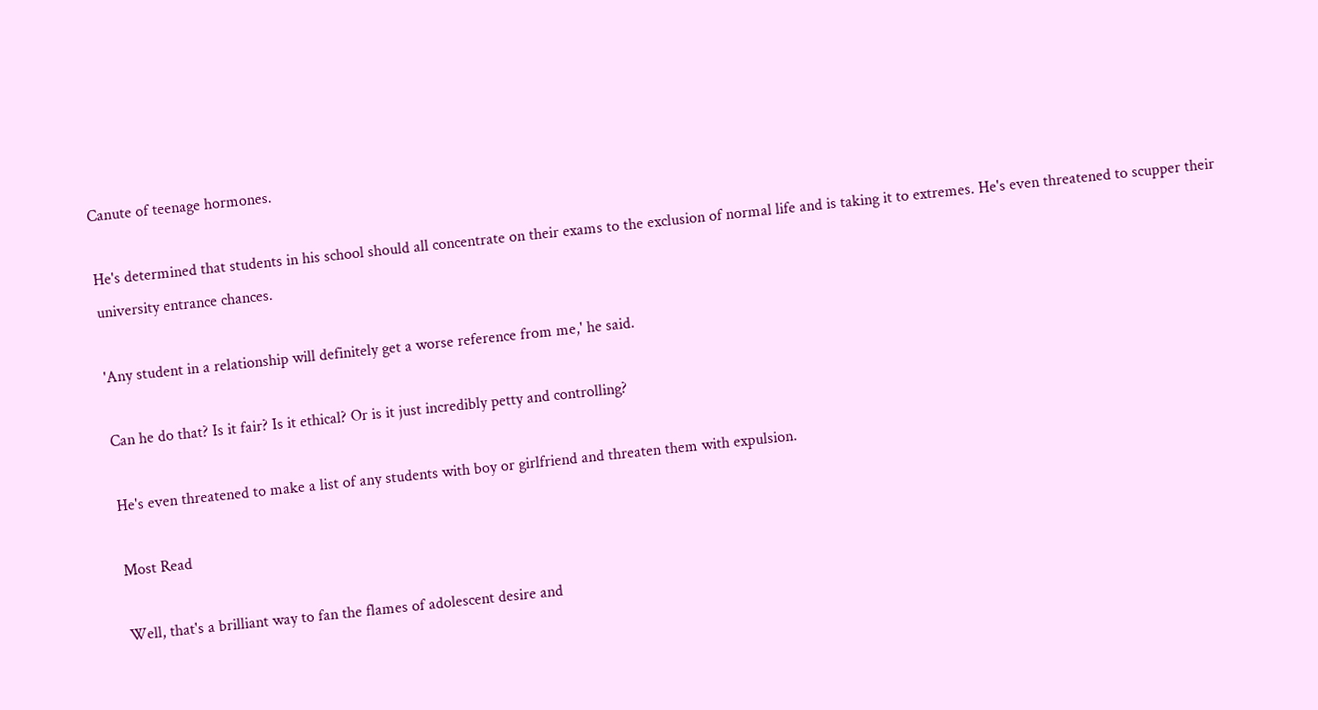Canute of teenage hormones.

He's determined that students in his school should all concentrate on their exams to the exclusion of normal life and is taking it to extremes. He's even threatened to scupper their university entrance chances.

'Any student in a relationship will definitely get a worse reference from me,' he said.

Can he do that? Is it fair? Is it ethical? Or is it just incredibly petty and controlling?

He's even threatened to make a list of any students with boy or girlfriend and threaten them with expulsion.

Most Read

Well, that's a brilliant way to fan the flames of adolescent desire and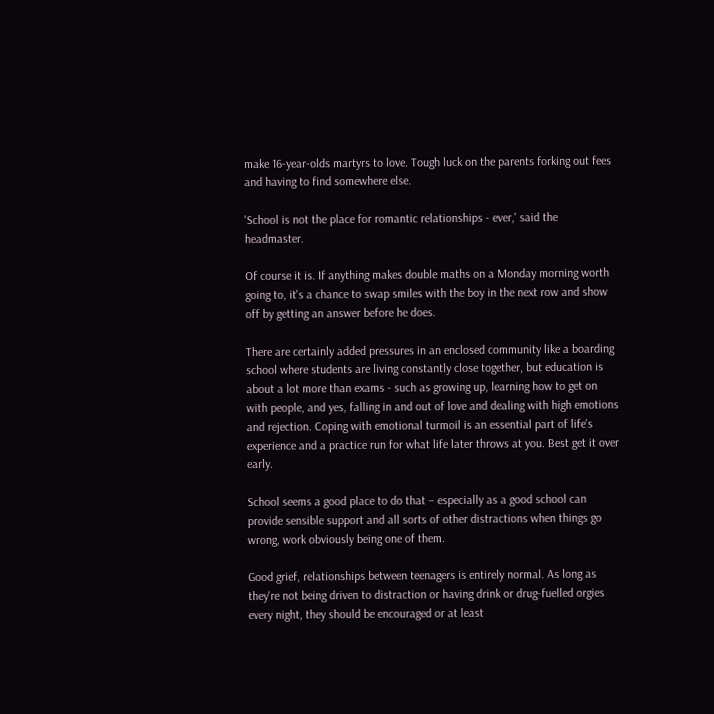make 16-year-olds martyrs to love. Tough luck on the parents forking out fees and having to find somewhere else.

'School is not the place for romantic relationships - ever,' said the headmaster.

Of course it is. If anything makes double maths on a Monday morning worth going to, it's a chance to swap smiles with the boy in the next row and show off by getting an answer before he does.

There are certainly added pressures in an enclosed community like a boarding school where students are living constantly close together, but education is about a lot more than exams - such as growing up, learning how to get on with people, and yes, falling in and out of love and dealing with high emotions and rejection. Coping with emotional turmoil is an essential part of life's experience and a practice run for what life later throws at you. Best get it over early.

School seems a good place to do that – especially as a good school can provide sensible support and all sorts of other distractions when things go wrong, work obviously being one of them.

Good grief, relationships between teenagers is entirely normal. As long as they're not being driven to distraction or having drink or drug-fuelled orgies every night, they should be encouraged or at least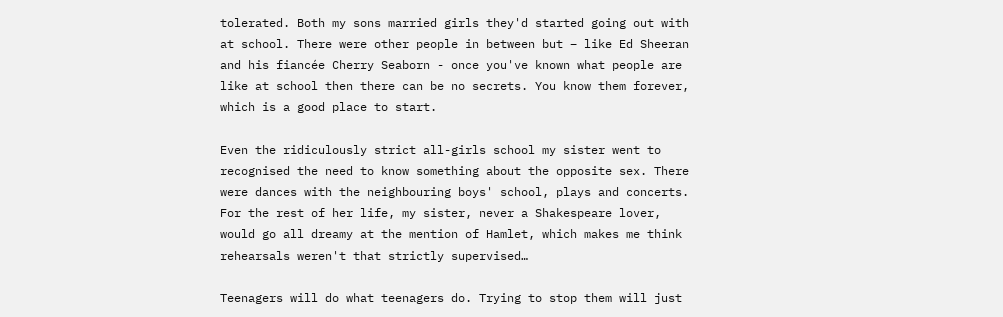tolerated. Both my sons married girls they'd started going out with at school. There were other people in between but – like Ed Sheeran and his fiancée Cherry Seaborn - once you've known what people are like at school then there can be no secrets. You know them forever, which is a good place to start.

Even the ridiculously strict all-girls school my sister went to recognised the need to know something about the opposite sex. There were dances with the neighbouring boys' school, plays and concerts. For the rest of her life, my sister, never a Shakespeare lover, would go all dreamy at the mention of Hamlet, which makes me think rehearsals weren't that strictly supervised…

Teenagers will do what teenagers do. Trying to stop them will just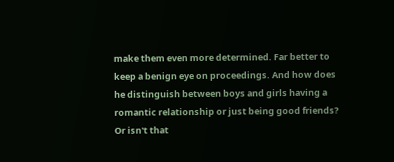make them even more determined. Far better to keep a benign eye on proceedings. And how does he distinguish between boys and girls having a romantic relationship or just being good friends? Or isn't that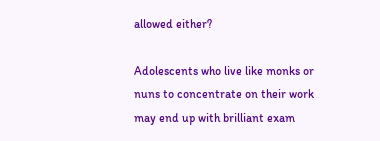allowed either?

Adolescents who live like monks or nuns to concentrate on their work may end up with brilliant exam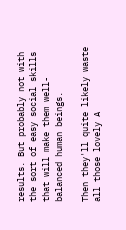results. But probably not with the sort of easy social skills that will make them well-balanced human beings.

Then they'll quite likely waste all those lovely A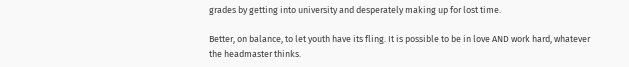grades by getting into university and desperately making up for lost time.

Better, on balance, to let youth have its fling. It is possible to be in love AND work hard, whatever the headmaster thinks.